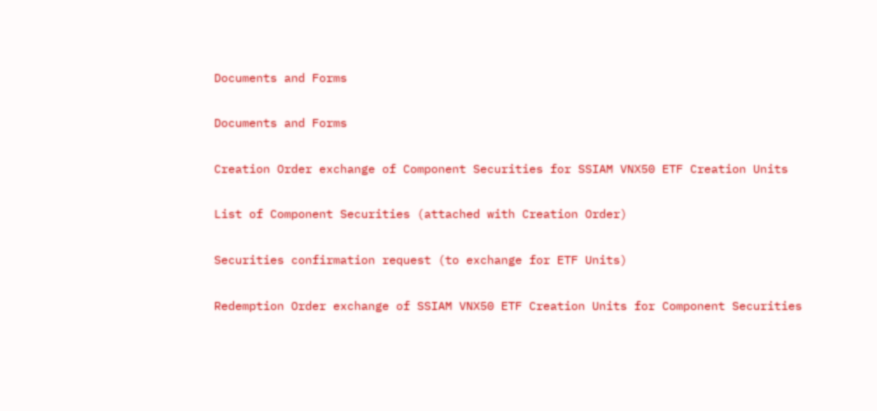Documents and Forms

Documents and Forms

Creation Order exchange of Component Securities for SSIAM VNX50 ETF Creation Units

List of Component Securities (attached with Creation Order)

Securities confirmation request (to exchange for ETF Units)

Redemption Order exchange of SSIAM VNX50 ETF Creation Units for Component Securities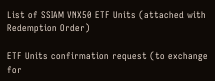List of SSIAM VNX50 ETF Units (attached with Redemption Order)

ETF Units confirmation request (to exchange for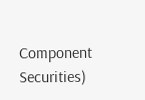Component Securities)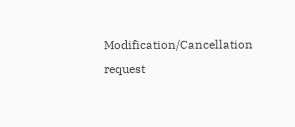Modification/Cancellation request